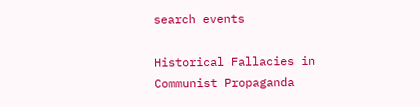search events

Historical Fallacies in Communist Propaganda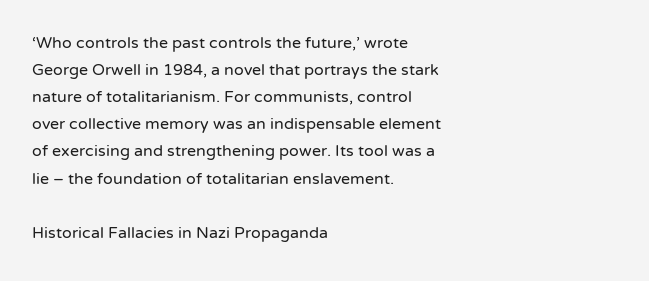‘Who controls the past controls the future,’ wrote George Orwell in 1984, a novel that portrays the stark nature of totalitarianism. For communists, control over collective memory was an indispensable element of exercising and strengthening power. Its tool was a lie – the foundation of totalitarian enslavement.

Historical Fallacies in Nazi Propaganda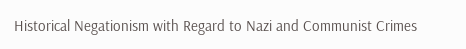Historical Negationism with Regard to Nazi and Communist Crimes